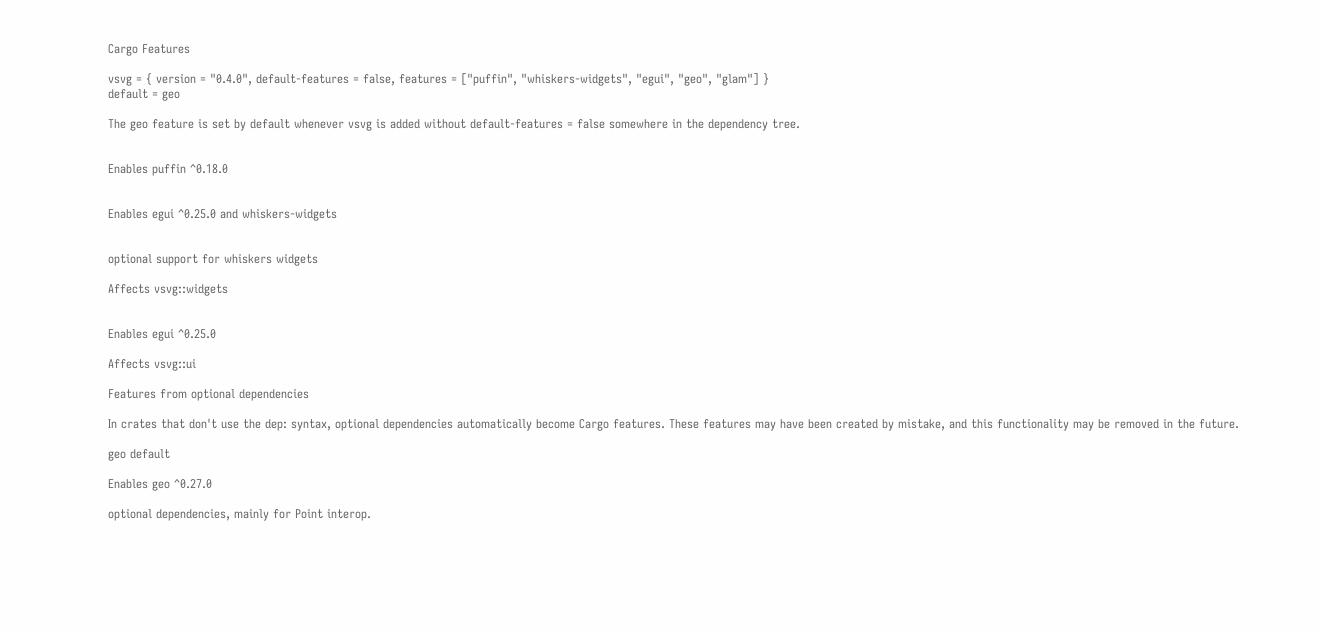Cargo Features

vsvg = { version = "0.4.0", default-features = false, features = ["puffin", "whiskers-widgets", "egui", "geo", "glam"] }
default = geo

The geo feature is set by default whenever vsvg is added without default-features = false somewhere in the dependency tree.


Enables puffin ^0.18.0


Enables egui ^0.25.0 and whiskers-widgets


optional support for whiskers widgets

Affects vsvg::widgets


Enables egui ^0.25.0

Affects vsvg::ui

Features from optional dependencies

In crates that don't use the dep: syntax, optional dependencies automatically become Cargo features. These features may have been created by mistake, and this functionality may be removed in the future.

geo default

Enables geo ^0.27.0

optional dependencies, mainly for Point interop.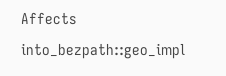Affects into_bezpath::geo_impl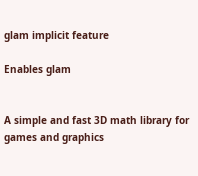glam implicit feature

Enables glam


A simple and fast 3D math library for games and graphics